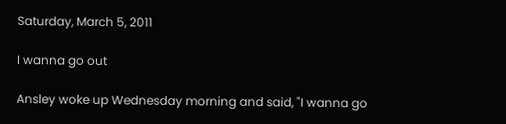Saturday, March 5, 2011

I wanna go out

Ansley woke up Wednesday morning and said, "I wanna go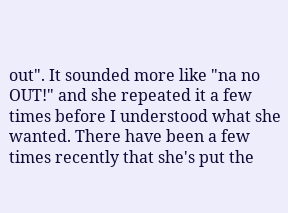out". It sounded more like "na no OUT!" and she repeated it a few times before I understood what she wanted. There have been a few times recently that she's put the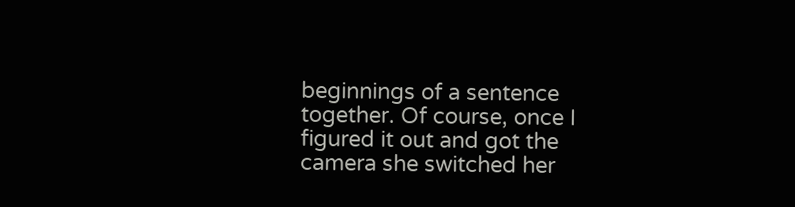beginnings of a sentence together. Of course, once I figured it out and got the camera she switched her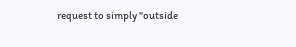request to simply "outside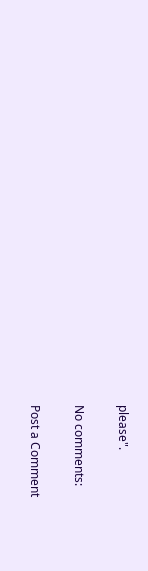please".

No comments:

Post a Comment